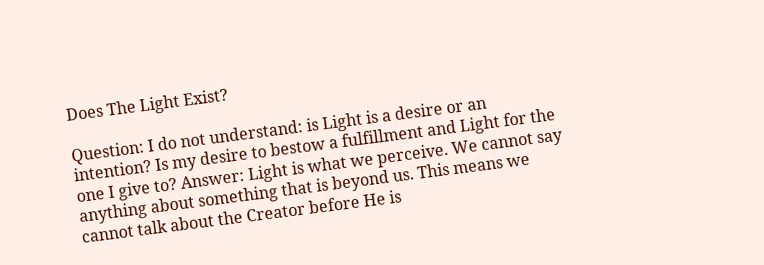Does The Light Exist?

Question: I do not understand: is Light is a desire or an intention? Is my desire to bestow a fulfillment and Light for the one I give to? Answer: Light is what we perceive. We cannot say anything about something that is beyond us. This means we cannot talk about the Creator before He is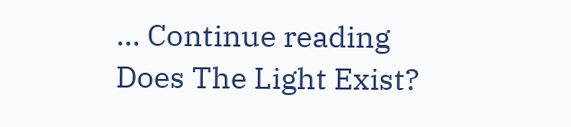… Continue reading Does The Light Exist?